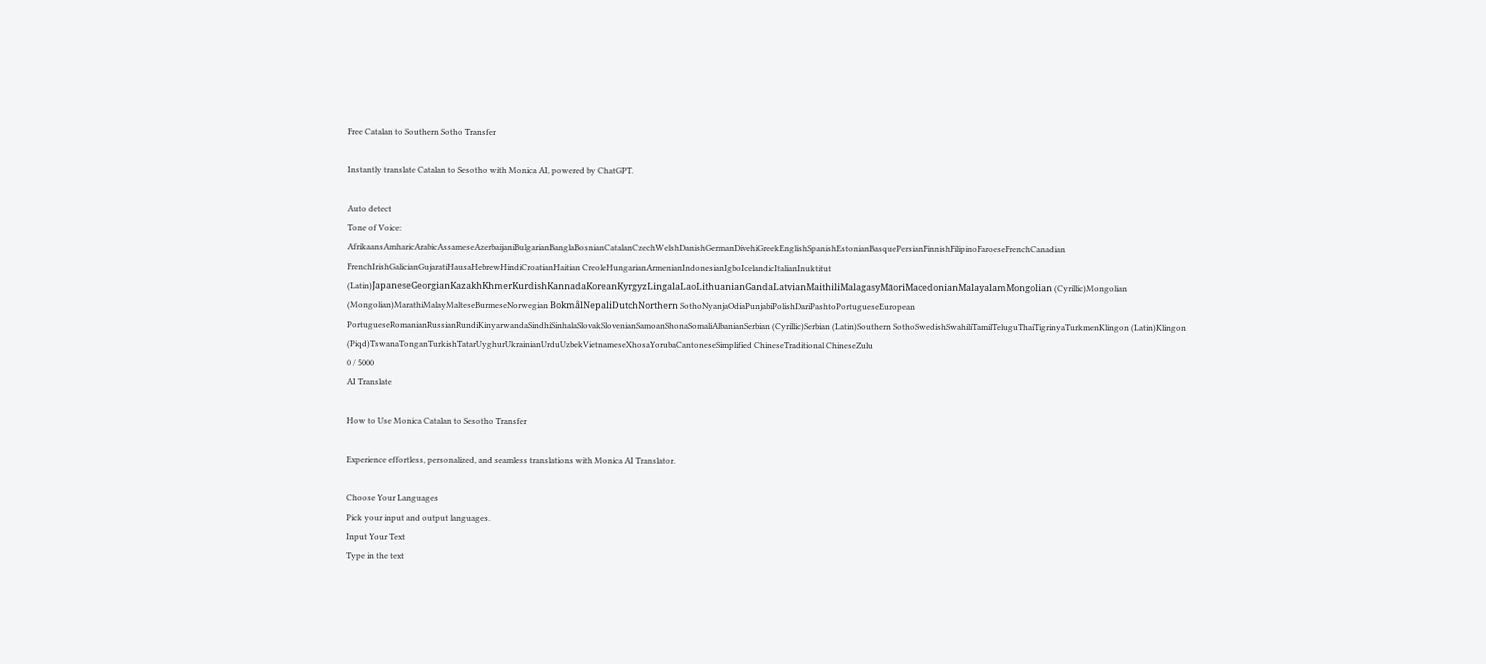Free Catalan to Southern Sotho Transfer

Instantly translate Catalan to Sesotho with Monica AI, powered by ChatGPT.

Auto detect
Tone of Voice:
AfrikaansAmharicArabicAssameseAzerbaijaniBulgarianBanglaBosnianCatalanCzechWelshDanishGermanDivehiGreekEnglishSpanishEstonianBasquePersianFinnishFilipinoFaroeseFrenchCanadian FrenchIrishGalicianGujaratiHausaHebrewHindiCroatianHaitian CreoleHungarianArmenianIndonesianIgboIcelandicItalianInuktitut (Latin)JapaneseGeorgianKazakhKhmerKurdishKannadaKoreanKyrgyzLingalaLaoLithuanianGandaLatvianMaithiliMalagasyMāoriMacedonianMalayalamMongolian (Cyrillic)Mongolian (Mongolian)MarathiMalayMalteseBurmeseNorwegian BokmålNepaliDutchNorthern SothoNyanjaOdiaPunjabiPolishDariPashtoPortugueseEuropean PortugueseRomanianRussianRundiKinyarwandaSindhiSinhalaSlovakSlovenianSamoanShonaSomaliAlbanianSerbian (Cyrillic)Serbian (Latin)Southern SothoSwedishSwahiliTamilTeluguThaiTigrinyaTurkmenKlingon (Latin)Klingon (Piqd)TswanaTonganTurkishTatarUyghurUkrainianUrduUzbekVietnameseXhosaYorubaCantoneseSimplified ChineseTraditional ChineseZulu
0 / 5000
AI Translate

How to Use Monica Catalan to Sesotho Transfer

Experience effortless, personalized, and seamless translations with Monica AI Translator.

Choose Your Languages
Pick your input and output languages.
Input Your Text
Type in the text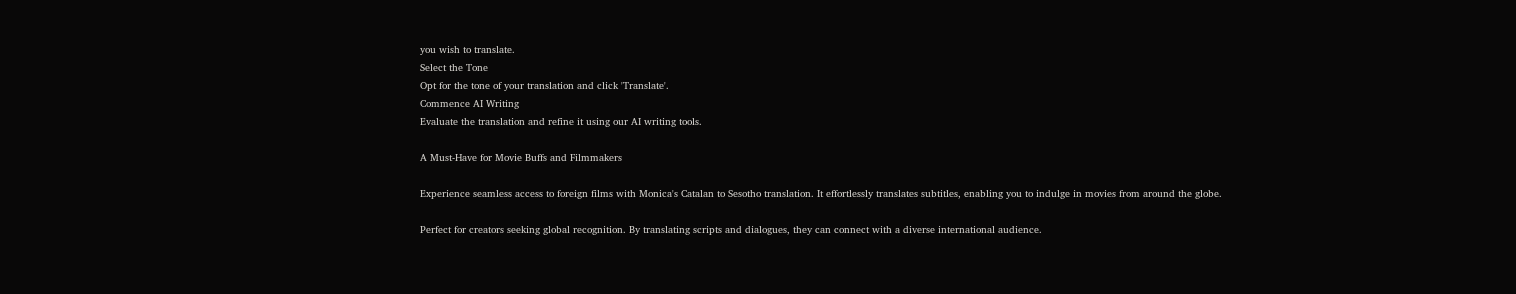you wish to translate.
Select the Tone
Opt for the tone of your translation and click 'Translate'.
Commence AI Writing
Evaluate the translation and refine it using our AI writing tools.

A Must-Have for Movie Buffs and Filmmakers

Experience seamless access to foreign films with Monica's Catalan to Sesotho translation. It effortlessly translates subtitles, enabling you to indulge in movies from around the globe.

Perfect for creators seeking global recognition. By translating scripts and dialogues, they can connect with a diverse international audience.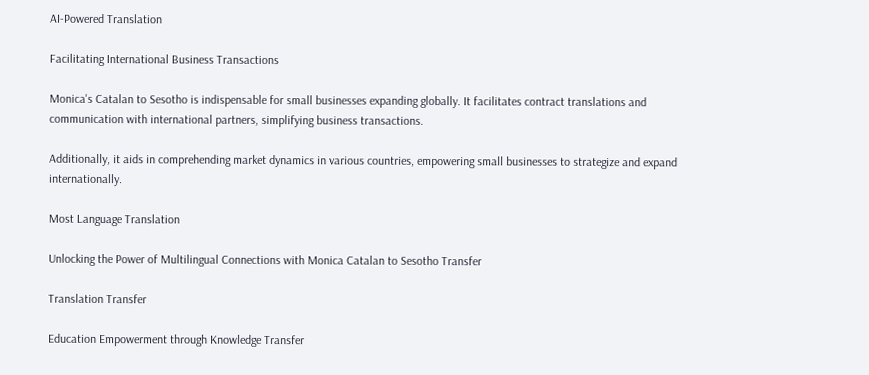AI-Powered Translation

Facilitating International Business Transactions

Monica's Catalan to Sesotho is indispensable for small businesses expanding globally. It facilitates contract translations and communication with international partners, simplifying business transactions.

Additionally, it aids in comprehending market dynamics in various countries, empowering small businesses to strategize and expand internationally.

Most Language Translation

Unlocking the Power of Multilingual Connections with Monica Catalan to Sesotho Transfer

Translation Transfer

Education Empowerment through Knowledge Transfer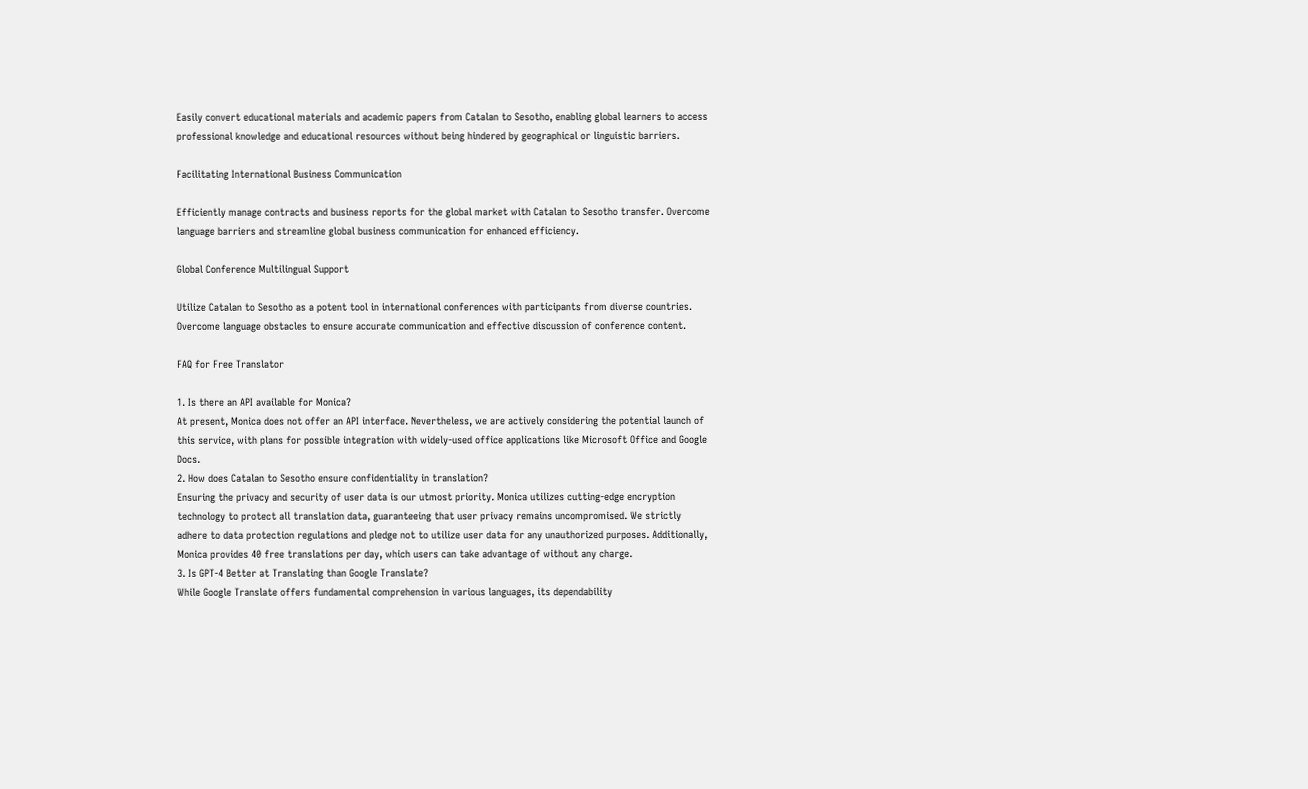Easily convert educational materials and academic papers from Catalan to Sesotho, enabling global learners to access professional knowledge and educational resources without being hindered by geographical or linguistic barriers.

Facilitating International Business Communication

Efficiently manage contracts and business reports for the global market with Catalan to Sesotho transfer. Overcome language barriers and streamline global business communication for enhanced efficiency.

Global Conference Multilingual Support

Utilize Catalan to Sesotho as a potent tool in international conferences with participants from diverse countries. Overcome language obstacles to ensure accurate communication and effective discussion of conference content.

FAQ for Free Translator

1. Is there an API available for Monica?
At present, Monica does not offer an API interface. Nevertheless, we are actively considering the potential launch of this service, with plans for possible integration with widely-used office applications like Microsoft Office and Google Docs.
2. How does Catalan to Sesotho ensure confidentiality in translation?
Ensuring the privacy and security of user data is our utmost priority. Monica utilizes cutting-edge encryption technology to protect all translation data, guaranteeing that user privacy remains uncompromised. We strictly adhere to data protection regulations and pledge not to utilize user data for any unauthorized purposes. Additionally, Monica provides 40 free translations per day, which users can take advantage of without any charge.
3. Is GPT-4 Better at Translating than Google Translate?
While Google Translate offers fundamental comprehension in various languages, its dependability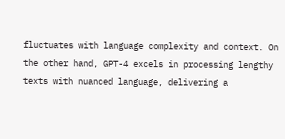fluctuates with language complexity and context. On the other hand, GPT-4 excels in processing lengthy texts with nuanced language, delivering a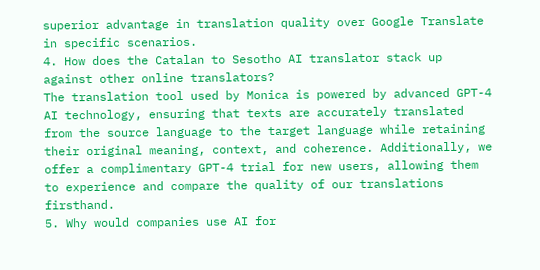superior advantage in translation quality over Google Translate in specific scenarios.
4. How does the Catalan to Sesotho AI translator stack up against other online translators?
The translation tool used by Monica is powered by advanced GPT-4 AI technology, ensuring that texts are accurately translated from the source language to the target language while retaining their original meaning, context, and coherence. Additionally, we offer a complimentary GPT-4 trial for new users, allowing them to experience and compare the quality of our translations firsthand.
5. Why would companies use AI for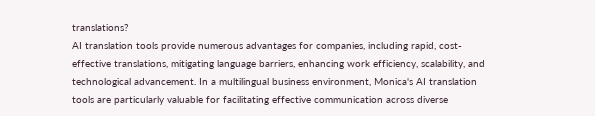translations?
AI translation tools provide numerous advantages for companies, including rapid, cost-effective translations, mitigating language barriers, enhancing work efficiency, scalability, and technological advancement. In a multilingual business environment, Monica's AI translation tools are particularly valuable for facilitating effective communication across diverse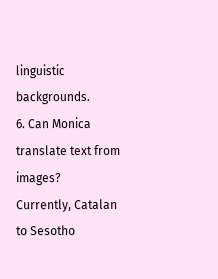linguistic backgrounds.
6. Can Monica translate text from images?
Currently, Catalan to Sesotho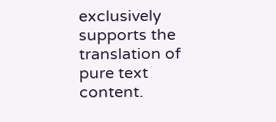exclusively supports the translation of pure text content.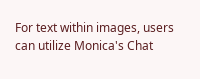For text within images, users can utilize Monica's Chat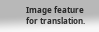Image feature for translation.